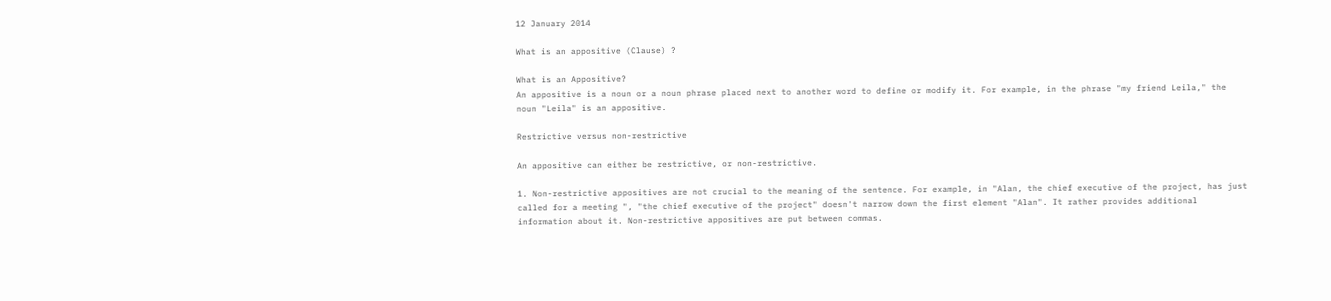12 January 2014

What is an appositive (Clause) ?

What is an Appositive?
An appositive is a noun or a noun phrase placed next to another word to define or modify it. For example, in the phrase "my friend Leila," the noun "Leila" is an appositive.

Restrictive versus non-restrictive

An appositive can either be restrictive, or non-restrictive.

1. Non-restrictive appositives are not crucial to the meaning of the sentence. For example, in "Alan, the chief executive of the project, has just called for a meeting ", "the chief executive of the project" doesn't narrow down the first element "Alan". It rather provides additional information about it. Non-restrictive appositives are put between commas.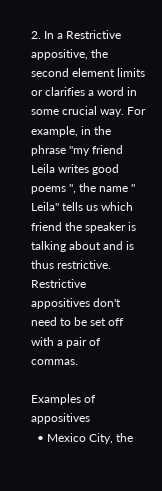2. In a Restrictive appositive, the second element limits or clarifies a word in some crucial way. For example, in the phrase "my friend Leila writes good poems ", the name " Leila" tells us which friend the speaker is talking about and is thus restrictive. Restrictive appositives don't need to be set off with a pair of commas.

Examples of appositives
  • Mexico City, the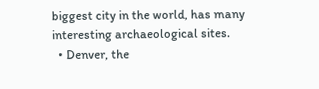biggest city in the world, has many interesting archaeological sites.
  • Denver, the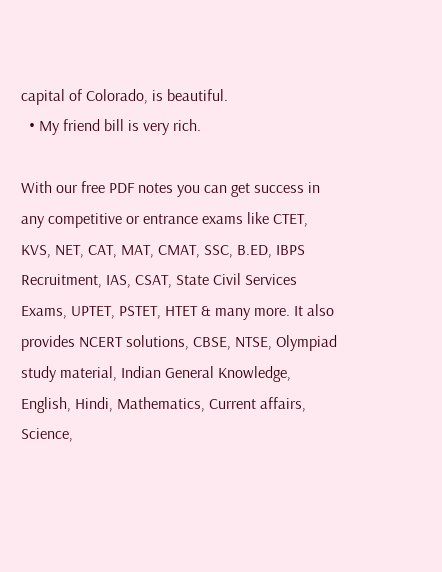capital of Colorado, is beautiful.
  • My friend bill is very rich.

With our free PDF notes you can get success in any competitive or entrance exams like CTET,  KVS, NET, CAT, MAT, CMAT, SSC, B.ED, IBPS Recruitment, IAS, CSAT, State Civil Services Exams, UPTET, PSTET, HTET & many more. It also provides NCERT solutions, CBSE, NTSE, Olympiad study material, Indian General Knowledge, English, Hindi, Mathematics, Current affairs, Science,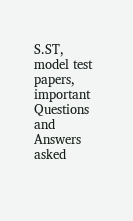S.ST, model test papers, important Questions and Answers asked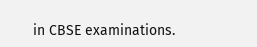in CBSE examinations.